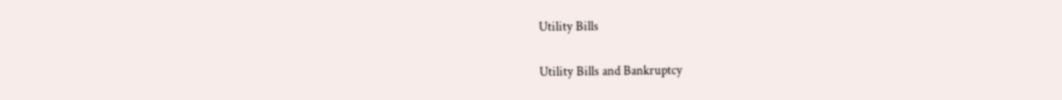Utility Bills

Utility Bills and Bankruptcy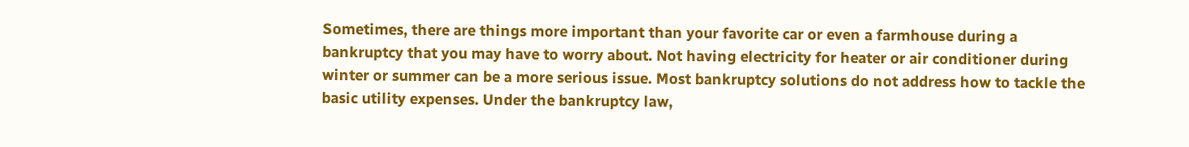Sometimes, there are things more important than your favorite car or even a farmhouse during a bankruptcy that you may have to worry about. Not having electricity for heater or air conditioner during winter or summer can be a more serious issue. Most bankruptcy solutions do not address how to tackle the basic utility expenses. Under the bankruptcy law,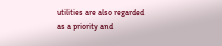utilities are also regarded as a priority and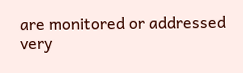are monitored or addressed very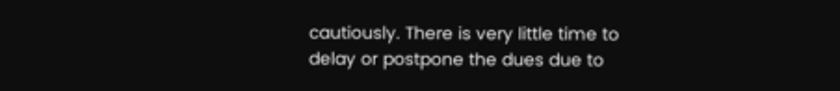cautiously. There is very little time to delay or postpone the dues due to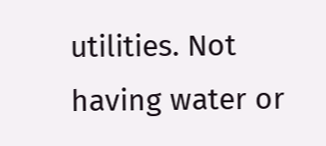utilities. Not having water or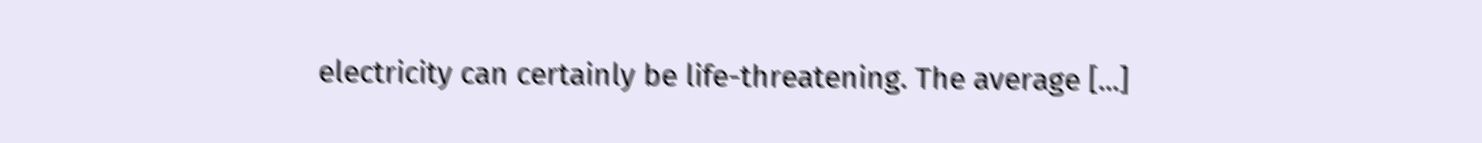electricity can certainly be life-threatening. The average [...]